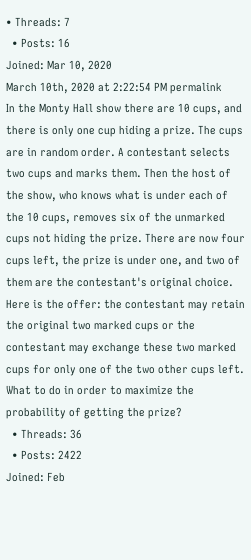• Threads: 7
  • Posts: 16
Joined: Mar 10, 2020
March 10th, 2020 at 2:22:54 PM permalink
In the Monty Hall show there are 10 cups, and there is only one cup hiding a prize. The cups are in random order. A contestant selects two cups and marks them. Then the host of the show, who knows what is under each of the 10 cups, removes six of the unmarked cups not hiding the prize. There are now four cups left, the prize is under one, and two of them are the contestant's original choice. Here is the offer: the contestant may retain the original two marked cups or the contestant may exchange these two marked cups for only one of the two other cups left. What to do in order to maximize the probability of getting the prize?
  • Threads: 36
  • Posts: 2422
Joined: Feb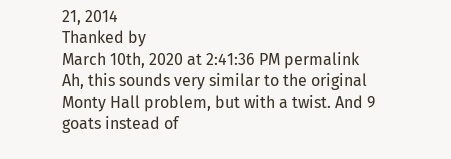21, 2014
Thanked by
March 10th, 2020 at 2:41:36 PM permalink
Ah, this sounds very similar to the original Monty Hall problem, but with a twist. And 9 goats instead of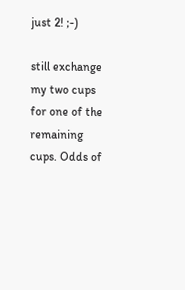just 2! ;-)

still exchange my two cups for one of the remaining cups. Odds of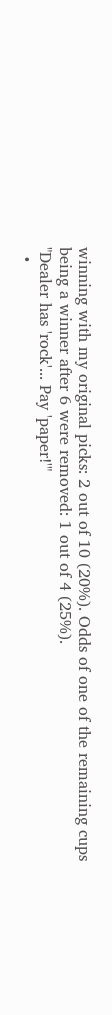winning with my original picks: 2 out of 10 (20%). Odds of one of the remaining cups being a winner after 6 were removed: 1 out of 4 (25%).
"Dealer has 'rock'... Pay 'paper!'"
  •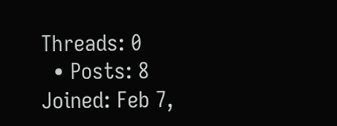Threads: 0
  • Posts: 8
Joined: Feb 7,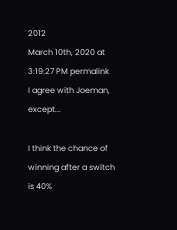2012
March 10th, 2020 at 3:19:27 PM permalink
I agree with Joeman, except...

I think the chance of winning after a switch is 40%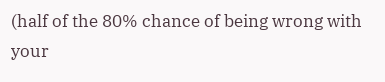(half of the 80% chance of being wrong with your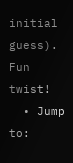initial guess). Fun twist!
  • Jump to: